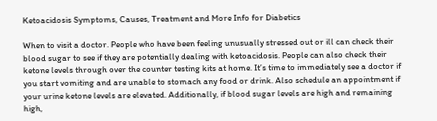Ketoacidosis Symptoms, Causes, Treatment and More Info for Diabetics

When to visit a doctor. People who have been feeling unusually stressed out or ill can check their blood sugar to see if they are potentially dealing with ketoacidosis. People can also check their ketone levels through over the counter testing kits at home. It’s time to immediately see a doctor if you start vomiting and are unable to stomach any food or drink. Also schedule an appointment if your urine ketone levels are elevated. Additionally, if blood sugar levels are high and remaining high,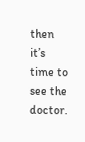then it’s time to see the doctor.